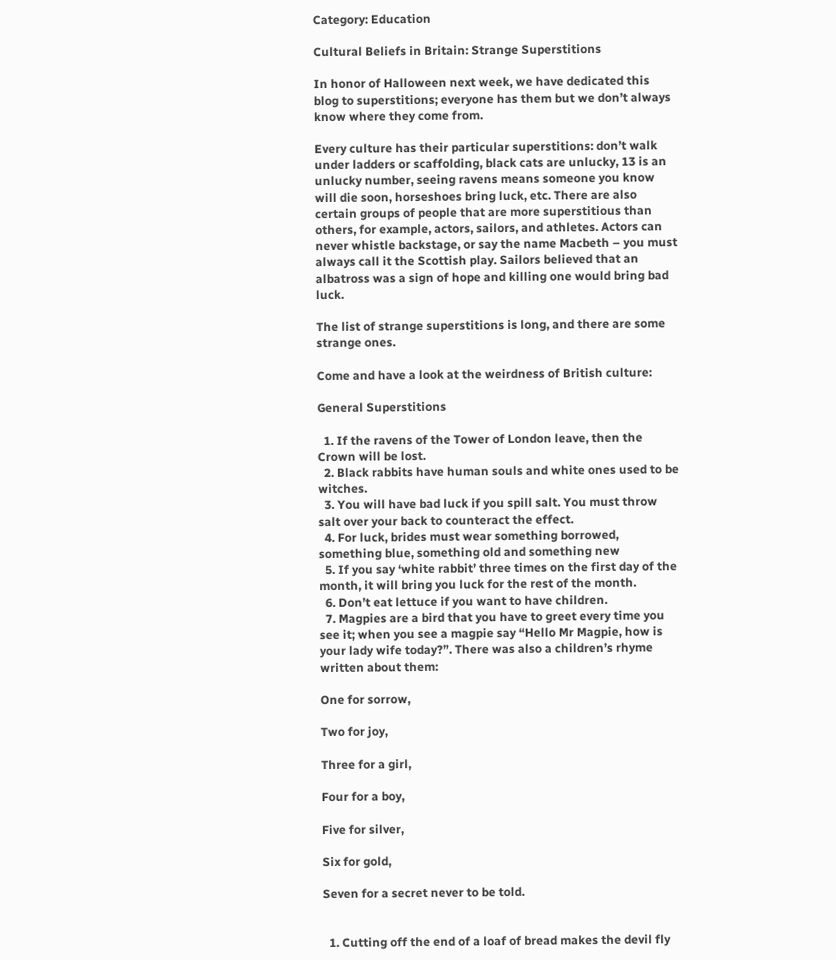Category: Education

Cultural Beliefs in Britain: Strange Superstitions

In honor of Halloween next week, we have dedicated this blog to superstitions; everyone has them but we don’t always know where they come from.

Every culture has their particular superstitions: don’t walk under ladders or scaffolding, black cats are unlucky, 13 is an unlucky number, seeing ravens means someone you know will die soon, horseshoes bring luck, etc. There are also certain groups of people that are more superstitious than others, for example, actors, sailors, and athletes. Actors can never whistle backstage, or say the name Macbeth – you must always call it the Scottish play. Sailors believed that an albatross was a sign of hope and killing one would bring bad luck.

The list of strange superstitions is long, and there are some strange ones.

Come and have a look at the weirdness of British culture:

General Superstitions

  1. If the ravens of the Tower of London leave, then the Crown will be lost.
  2. Black rabbits have human souls and white ones used to be witches.
  3. You will have bad luck if you spill salt. You must throw salt over your back to counteract the effect.
  4. For luck, brides must wear something borrowed, something blue, something old and something new
  5. If you say ‘white rabbit’ three times on the first day of the month, it will bring you luck for the rest of the month.
  6. Don’t eat lettuce if you want to have children.
  7. Magpies are a bird that you have to greet every time you see it; when you see a magpie say “Hello Mr Magpie, how is your lady wife today?”. There was also a children’s rhyme written about them:

One for sorrow,

Two for joy,

Three for a girl,

Four for a boy,

Five for silver,

Six for gold,

Seven for a secret never to be told.


  1. Cutting off the end of a loaf of bread makes the devil fly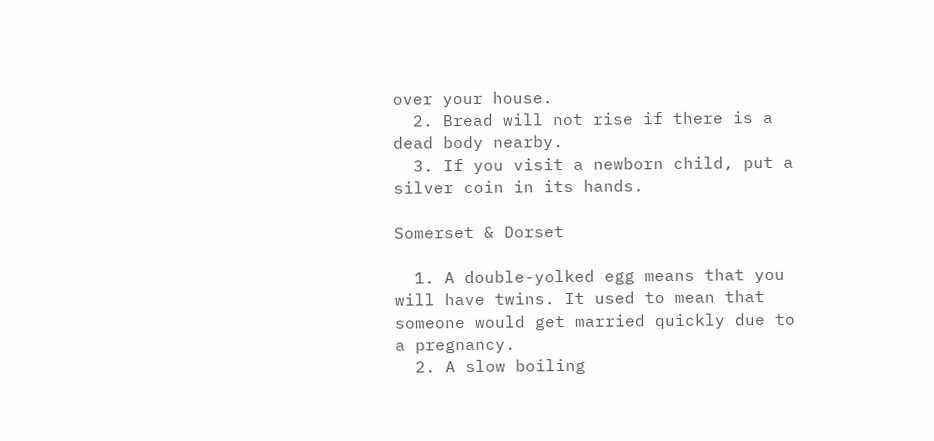over your house.
  2. Bread will not rise if there is a dead body nearby.
  3. If you visit a newborn child, put a silver coin in its hands.

Somerset & Dorset

  1. A double-yolked egg means that you will have twins. It used to mean that someone would get married quickly due to a pregnancy.
  2. A slow boiling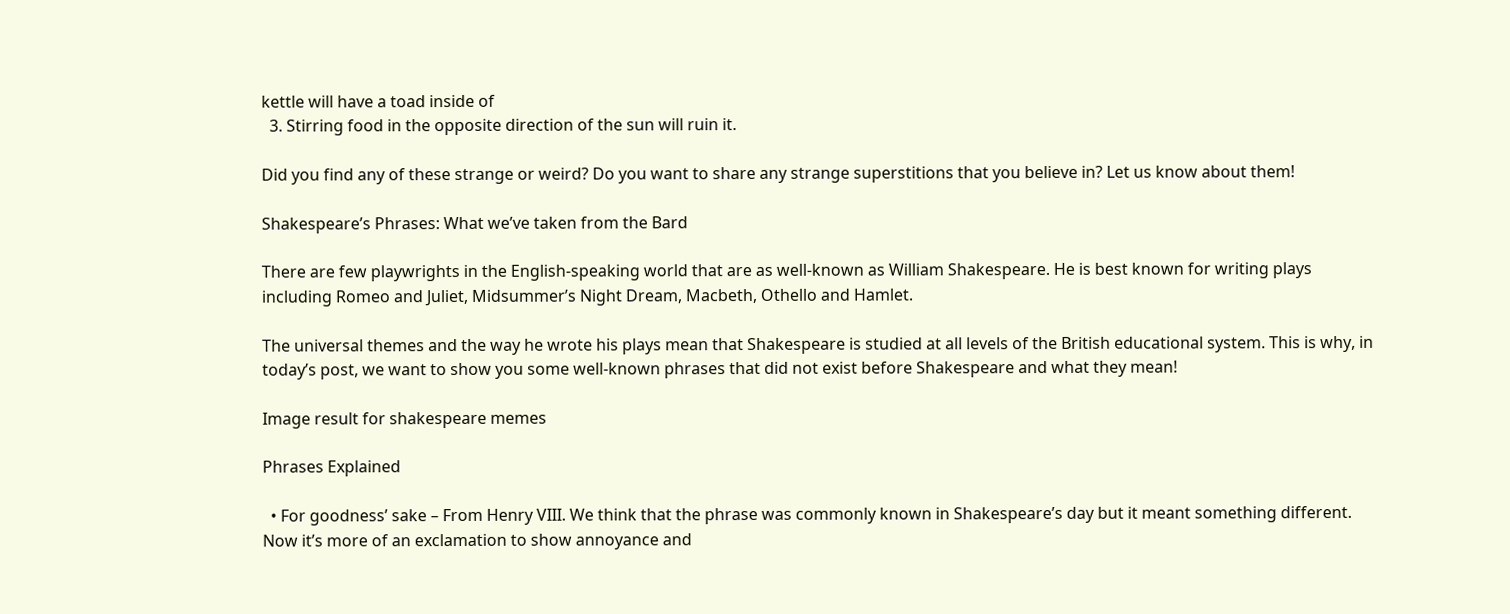kettle will have a toad inside of
  3. Stirring food in the opposite direction of the sun will ruin it.

Did you find any of these strange or weird? Do you want to share any strange superstitions that you believe in? Let us know about them!

Shakespeare’s Phrases: What we’ve taken from the Bard

There are few playwrights in the English-speaking world that are as well-known as William Shakespeare. He is best known for writing plays including Romeo and Juliet, Midsummer’s Night Dream, Macbeth, Othello and Hamlet.

The universal themes and the way he wrote his plays mean that Shakespeare is studied at all levels of the British educational system. This is why, in today’s post, we want to show you some well-known phrases that did not exist before Shakespeare and what they mean!

Image result for shakespeare memes

Phrases Explained

  • For goodness’ sake – From Henry VIII. We think that the phrase was commonly known in Shakespeare’s day but it meant something different. Now it’s more of an exclamation to show annoyance and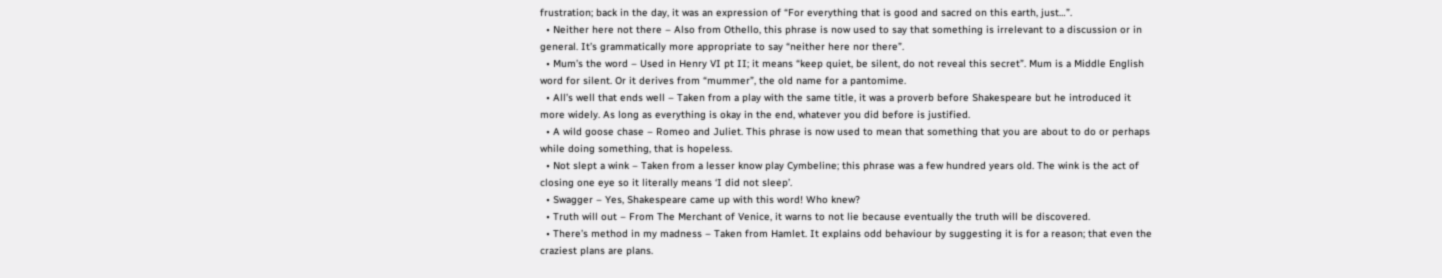frustration; back in the day, it was an expression of “For everything that is good and sacred on this earth, just…”.
  • Neither here not there – Also from Othello, this phrase is now used to say that something is irrelevant to a discussion or in general. It’s grammatically more appropriate to say “neither here nor there”.
  • Mum’s the word – Used in Henry VI pt II; it means “keep quiet, be silent, do not reveal this secret”. Mum is a Middle English word for silent. Or it derives from “mummer”, the old name for a pantomime.
  • All’s well that ends well – Taken from a play with the same title, it was a proverb before Shakespeare but he introduced it more widely. As long as everything is okay in the end, whatever you did before is justified.
  • A wild goose chase – Romeo and Juliet. This phrase is now used to mean that something that you are about to do or perhaps while doing something, that is hopeless.
  • Not slept a wink – Taken from a lesser know play Cymbeline; this phrase was a few hundred years old. The wink is the act of closing one eye so it literally means ‘I did not sleep’.
  • Swagger – Yes, Shakespeare came up with this word! Who knew?
  • Truth will out – From The Merchant of Venice, it warns to not lie because eventually the truth will be discovered.
  • There’s method in my madness – Taken from Hamlet. It explains odd behaviour by suggesting it is for a reason; that even the craziest plans are plans.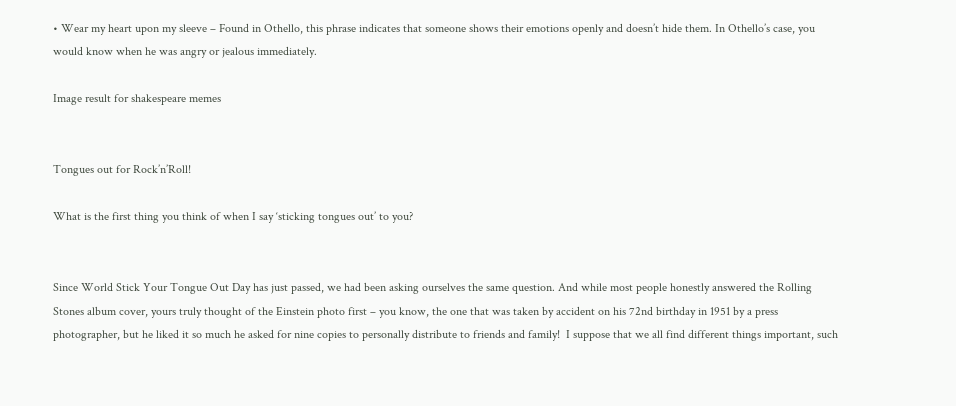• Wear my heart upon my sleeve – Found in Othello, this phrase indicates that someone shows their emotions openly and doesn’t hide them. In Othello’s case, you would know when he was angry or jealous immediately.

Image result for shakespeare memes


Tongues out for Rock’n’Roll!

What is the first thing you think of when I say ‘sticking tongues out’ to you?


Since World Stick Your Tongue Out Day has just passed, we had been asking ourselves the same question. And while most people honestly answered the Rolling Stones album cover, yours truly thought of the Einstein photo first – you know, the one that was taken by accident on his 72nd birthday in 1951 by a press photographer, but he liked it so much he asked for nine copies to personally distribute to friends and family!  I suppose that we all find different things important, such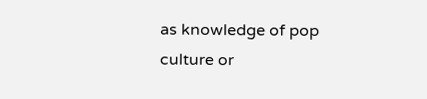as knowledge of pop culture or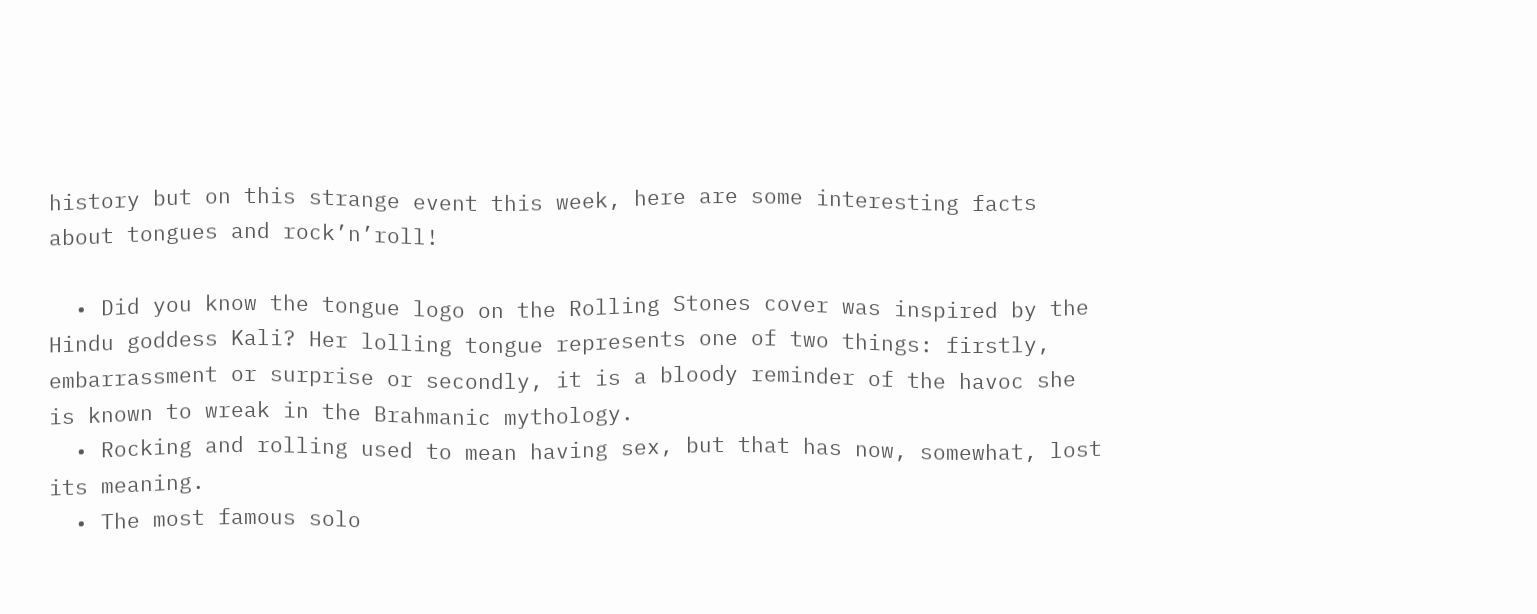history but on this strange event this week, here are some interesting facts about tongues and rock’n’roll!

  • Did you know the tongue logo on the Rolling Stones cover was inspired by the Hindu goddess Kali? Her lolling tongue represents one of two things: firstly, embarrassment or surprise or secondly, it is a bloody reminder of the havoc she is known to wreak in the Brahmanic mythology.
  • Rocking and rolling used to mean having sex, but that has now, somewhat, lost its meaning.
  • The most famous solo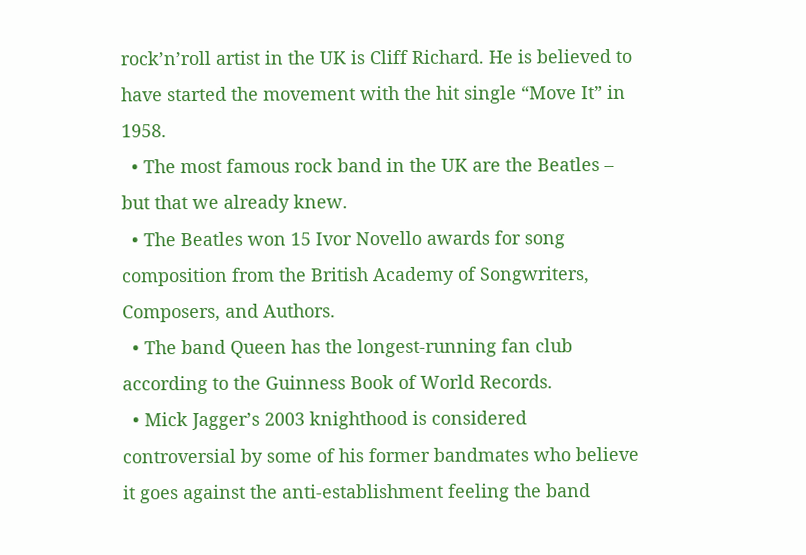rock’n’roll artist in the UK is Cliff Richard. He is believed to have started the movement with the hit single “Move It” in 1958.
  • The most famous rock band in the UK are the Beatles – but that we already knew.
  • The Beatles won 15 Ivor Novello awards for song composition from the British Academy of Songwriters, Composers, and Authors.
  • The band Queen has the longest-running fan club according to the Guinness Book of World Records.
  • Mick Jagger’s 2003 knighthood is considered controversial by some of his former bandmates who believe it goes against the anti-establishment feeling the band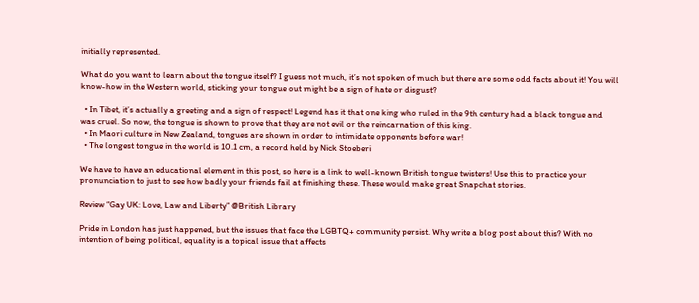initially represented.

What do you want to learn about the tongue itself? I guess not much, it’s not spoken of much but there are some odd facts about it! You will know-how in the Western world, sticking your tongue out might be a sign of hate or disgust?

  • In Tibet, it’s actually a greeting and a sign of respect! Legend has it that one king who ruled in the 9th century had a black tongue and was cruel. So now, the tongue is shown to prove that they are not evil or the reincarnation of this king.
  • In Maori culture in New Zealand, tongues are shown in order to intimidate opponents before war!
  • The longest tongue in the world is 10.1 cm, a record held by Nick Stoeberi

We have to have an educational element in this post, so here is a link to well-known British tongue twisters! Use this to practice your pronunciation to just to see how badly your friends fail at finishing these. These would make great Snapchat stories.

Review “Gay UK: Love, Law and Liberty” @British Library

Pride in London has just happened, but the issues that face the LGBTQ+ community persist. Why write a blog post about this? With no intention of being political, equality is a topical issue that affects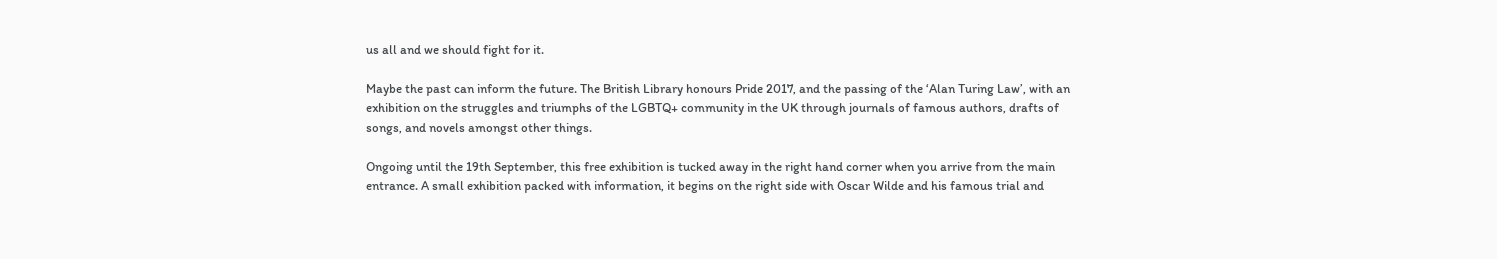us all and we should fight for it.

Maybe the past can inform the future. The British Library honours Pride 2017, and the passing of the ‘Alan Turing Law’, with an exhibition on the struggles and triumphs of the LGBTQ+ community in the UK through journals of famous authors, drafts of songs, and novels amongst other things.

Ongoing until the 19th September, this free exhibition is tucked away in the right hand corner when you arrive from the main entrance. A small exhibition packed with information, it begins on the right side with Oscar Wilde and his famous trial and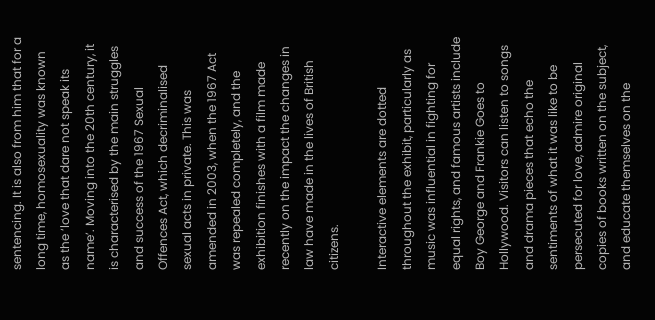sentencing. It is also from him that for a long time, homosexuality was known as the ‘love that dare not speak its name’. Moving into the 20th century, it is characterised by the main struggles and success of the 1967 Sexual Offences Act, which decriminalised sexual acts in private. This was amended in 2003, when the 1967 Act was repealed completely, and the exhibition finishes with a film made recently on the impact the changes in law have made in the lives of British citizens.

Interactive elements are dotted throughout the exhibit, particularly as music was influential in fighting for equal rights, and famous artists include Boy George and Frankie Goes to Hollywood. Visitors can listen to songs and drama pieces that echo the sentiments of what it was like to be persecuted for love, admire original copies of books written on the subject, and educate themselves on the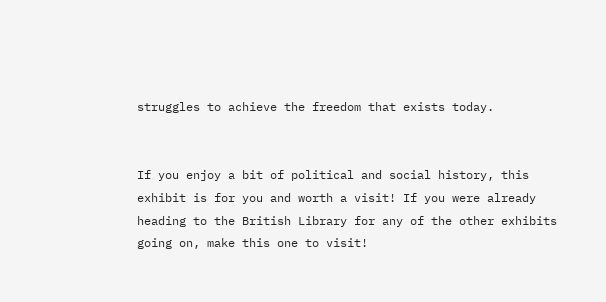struggles to achieve the freedom that exists today.


If you enjoy a bit of political and social history, this exhibit is for you and worth a visit! If you were already heading to the British Library for any of the other exhibits going on, make this one to visit!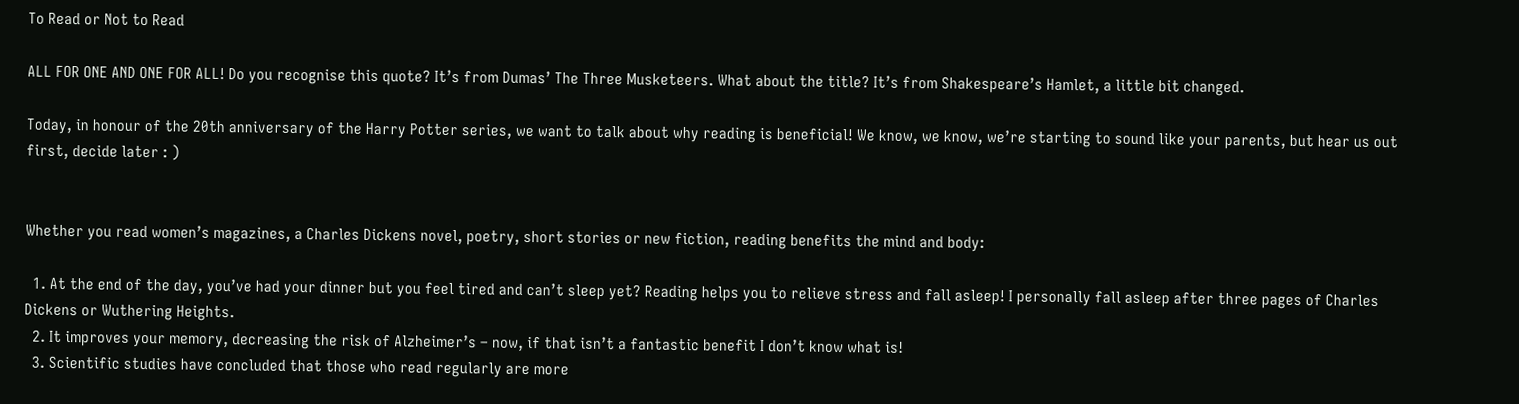To Read or Not to Read

ALL FOR ONE AND ONE FOR ALL! Do you recognise this quote? It’s from Dumas’ The Three Musketeers. What about the title? It’s from Shakespeare’s Hamlet, a little bit changed.

Today, in honour of the 20th anniversary of the Harry Potter series, we want to talk about why reading is beneficial! We know, we know, we’re starting to sound like your parents, but hear us out first, decide later : )


Whether you read women’s magazines, a Charles Dickens novel, poetry, short stories or new fiction, reading benefits the mind and body:

  1. At the end of the day, you’ve had your dinner but you feel tired and can’t sleep yet? Reading helps you to relieve stress and fall asleep! I personally fall asleep after three pages of Charles Dickens or Wuthering Heights.
  2. It improves your memory, decreasing the risk of Alzheimer’s – now, if that isn’t a fantastic benefit I don’t know what is!
  3. Scientific studies have concluded that those who read regularly are more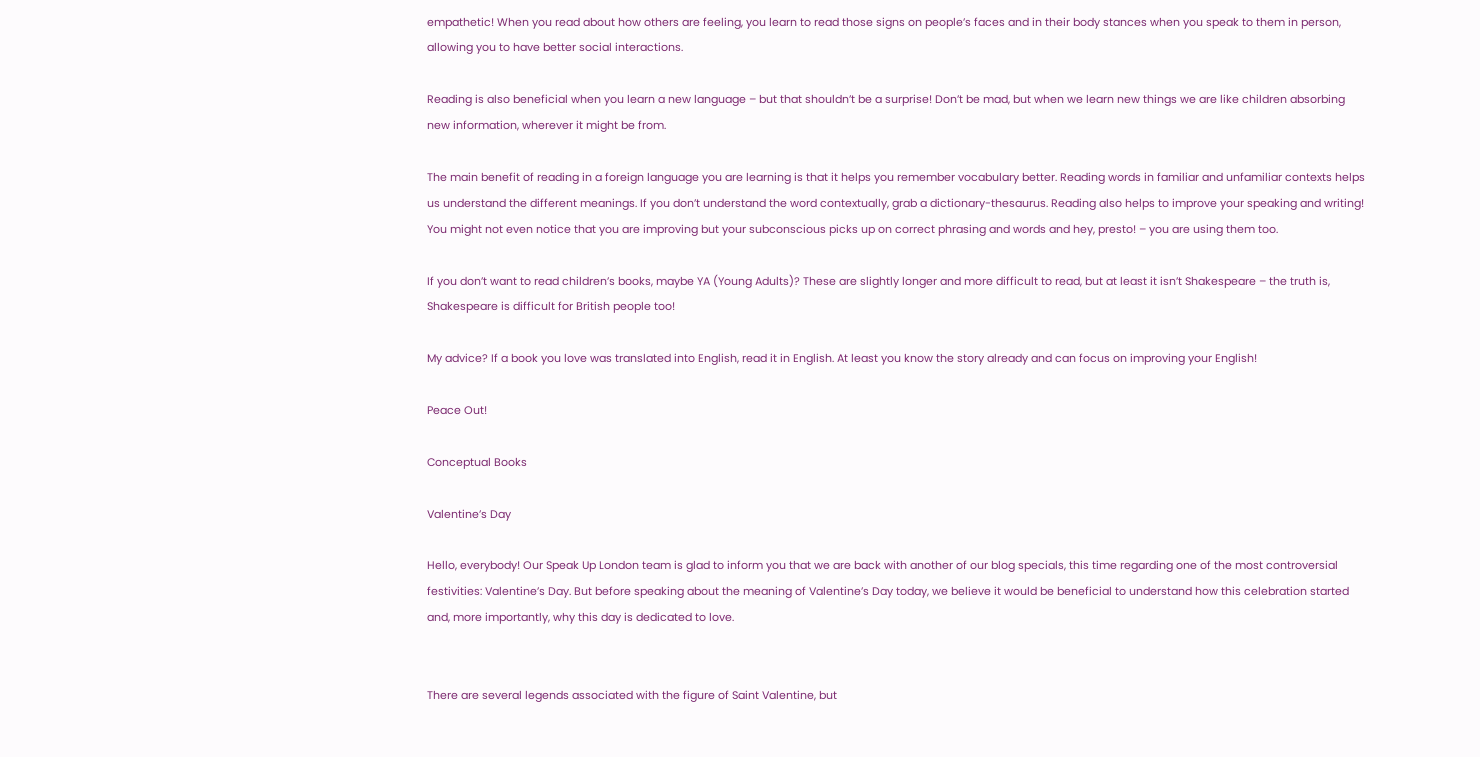empathetic! When you read about how others are feeling, you learn to read those signs on people’s faces and in their body stances when you speak to them in person, allowing you to have better social interactions.

Reading is also beneficial when you learn a new language – but that shouldn’t be a surprise! Don’t be mad, but when we learn new things we are like children absorbing new information, wherever it might be from.

The main benefit of reading in a foreign language you are learning is that it helps you remember vocabulary better. Reading words in familiar and unfamiliar contexts helps us understand the different meanings. If you don’t understand the word contextually, grab a dictionary-thesaurus. Reading also helps to improve your speaking and writing! You might not even notice that you are improving but your subconscious picks up on correct phrasing and words and hey, presto! – you are using them too.

If you don’t want to read children’s books, maybe YA (Young Adults)? These are slightly longer and more difficult to read, but at least it isn’t Shakespeare – the truth is, Shakespeare is difficult for British people too!

My advice? If a book you love was translated into English, read it in English. At least you know the story already and can focus on improving your English!

Peace Out!

Conceptual Books

Valentine’s Day

Hello, everybody! Our Speak Up London team is glad to inform you that we are back with another of our blog specials, this time regarding one of the most controversial festivities: Valentine’s Day. But before speaking about the meaning of Valentine’s Day today, we believe it would be beneficial to understand how this celebration started and, more importantly, why this day is dedicated to love.


There are several legends associated with the figure of Saint Valentine, but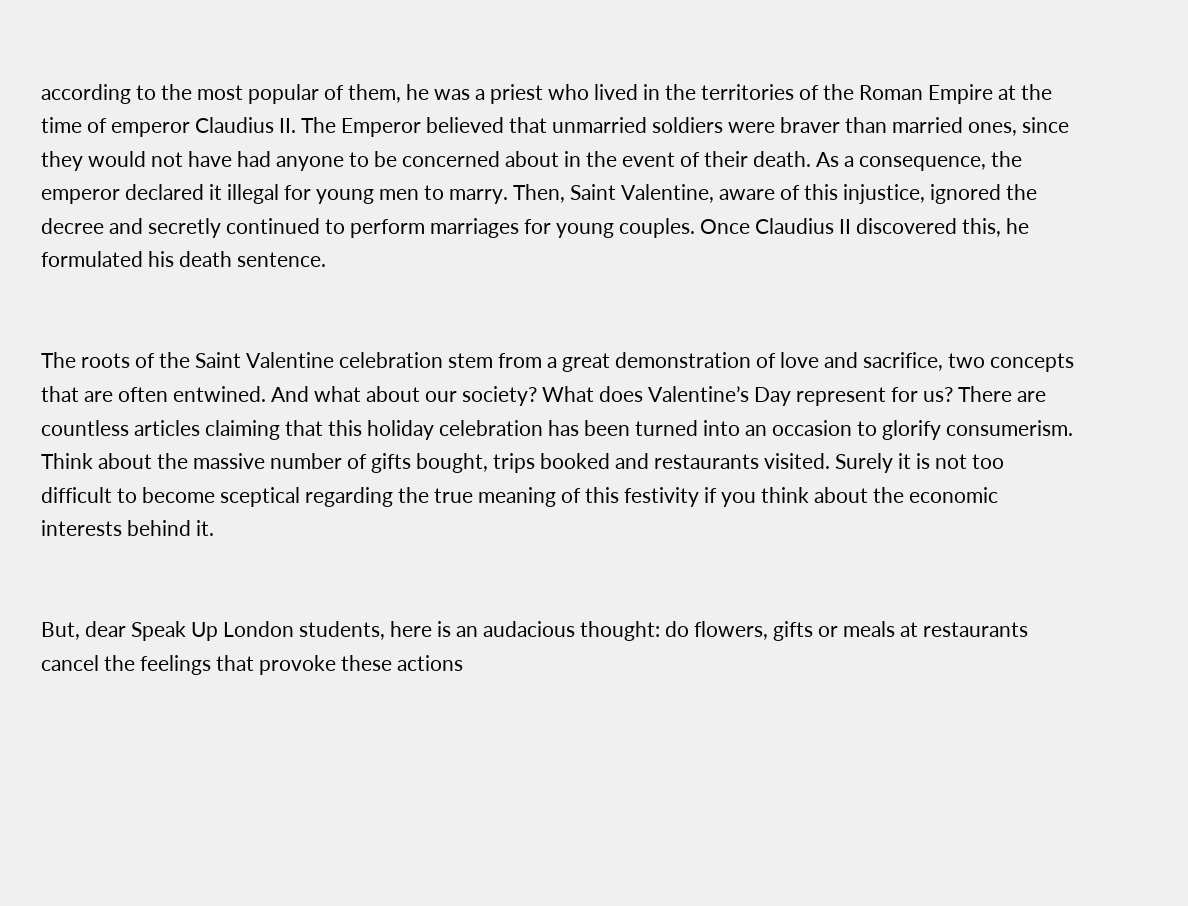according to the most popular of them, he was a priest who lived in the territories of the Roman Empire at the time of emperor Claudius II. The Emperor believed that unmarried soldiers were braver than married ones, since they would not have had anyone to be concerned about in the event of their death. As a consequence, the emperor declared it illegal for young men to marry. Then, Saint Valentine, aware of this injustice, ignored the decree and secretly continued to perform marriages for young couples. Once Claudius II discovered this, he formulated his death sentence.


The roots of the Saint Valentine celebration stem from a great demonstration of love and sacrifice, two concepts that are often entwined. And what about our society? What does Valentine’s Day represent for us? There are countless articles claiming that this holiday celebration has been turned into an occasion to glorify consumerism. Think about the massive number of gifts bought, trips booked and restaurants visited. Surely it is not too difficult to become sceptical regarding the true meaning of this festivity if you think about the economic interests behind it.


But, dear Speak Up London students, here is an audacious thought: do flowers, gifts or meals at restaurants cancel the feelings that provoke these actions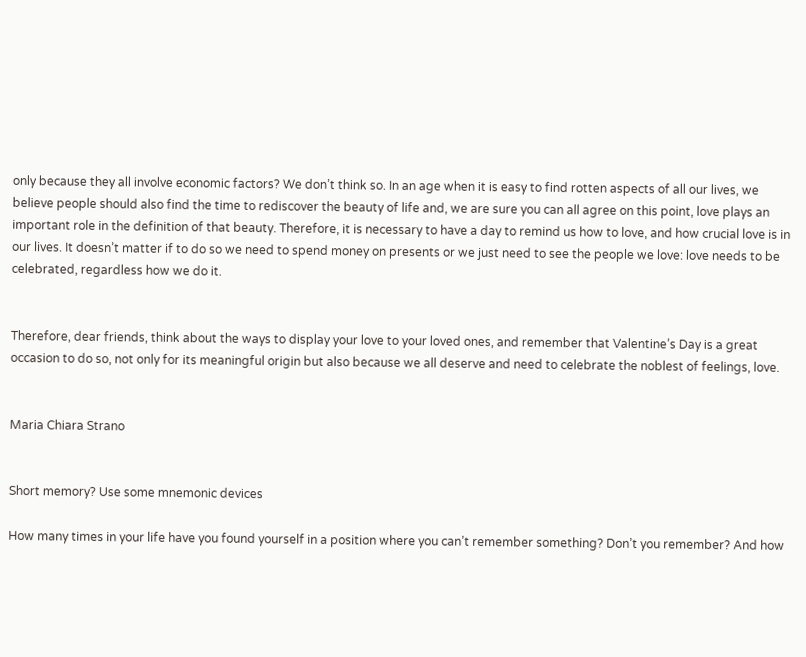only because they all involve economic factors? We don’t think so. In an age when it is easy to find rotten aspects of all our lives, we believe people should also find the time to rediscover the beauty of life and, we are sure you can all agree on this point, love plays an important role in the definition of that beauty. Therefore, it is necessary to have a day to remind us how to love, and how crucial love is in our lives. It doesn’t matter if to do so we need to spend money on presents or we just need to see the people we love: love needs to be celebrated, regardless how we do it.


Therefore, dear friends, think about the ways to display your love to your loved ones, and remember that Valentine’s Day is a great occasion to do so, not only for its meaningful origin but also because we all deserve and need to celebrate the noblest of feelings, love.


Maria Chiara Strano


Short memory? Use some mnemonic devices

How many times in your life have you found yourself in a position where you can’t remember something? Don’t you remember? And how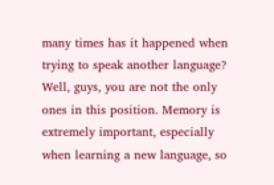many times has it happened when trying to speak another language? Well, guys, you are not the only ones in this position. Memory is extremely important, especially when learning a new language, so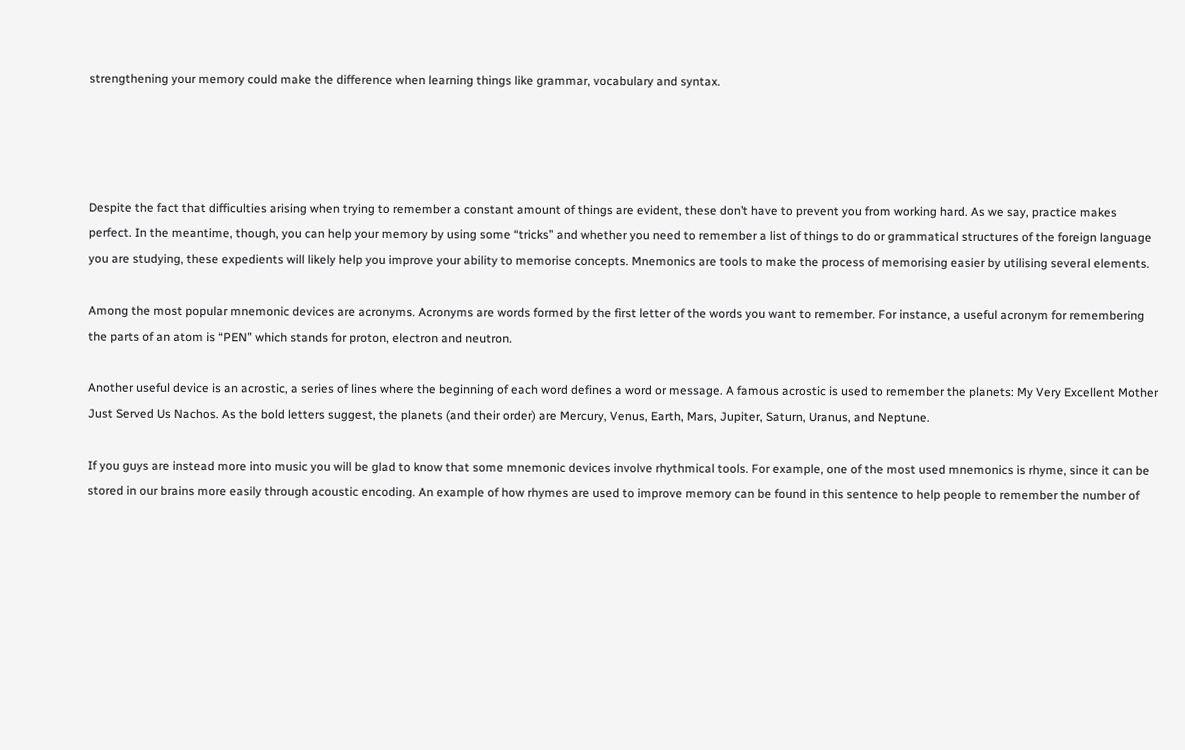strengthening your memory could make the difference when learning things like grammar, vocabulary and syntax.




Despite the fact that difficulties arising when trying to remember a constant amount of things are evident, these don’t have to prevent you from working hard. As we say, practice makes perfect. In the meantime, though, you can help your memory by using some “tricks” and whether you need to remember a list of things to do or grammatical structures of the foreign language you are studying, these expedients will likely help you improve your ability to memorise concepts. Mnemonics are tools to make the process of memorising easier by utilising several elements.

Among the most popular mnemonic devices are acronyms. Acronyms are words formed by the first letter of the words you want to remember. For instance, a useful acronym for remembering the parts of an atom is “PEN” which stands for proton, electron and neutron.

Another useful device is an acrostic, a series of lines where the beginning of each word defines a word or message. A famous acrostic is used to remember the planets: My Very Excellent Mother Just Served Us Nachos. As the bold letters suggest, the planets (and their order) are Mercury, Venus, Earth, Mars, Jupiter, Saturn, Uranus, and Neptune.

If you guys are instead more into music you will be glad to know that some mnemonic devices involve rhythmical tools. For example, one of the most used mnemonics is rhyme, since it can be stored in our brains more easily through acoustic encoding. An example of how rhymes are used to improve memory can be found in this sentence to help people to remember the number of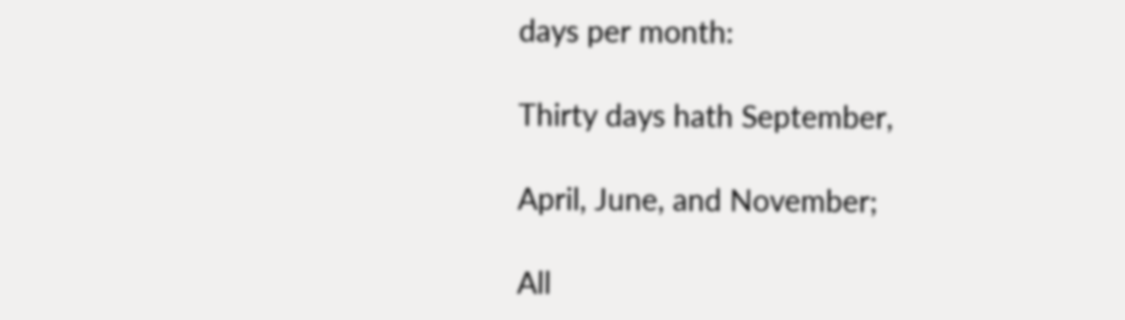days per month:

Thirty days hath September,

April, June, and November;

All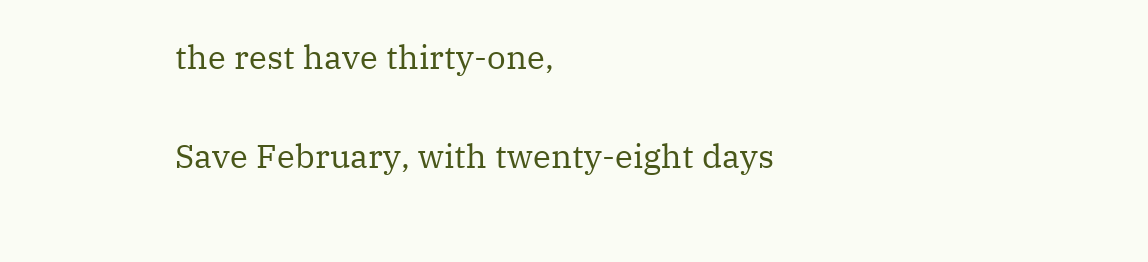the rest have thirty-one,

Save February, with twenty-eight days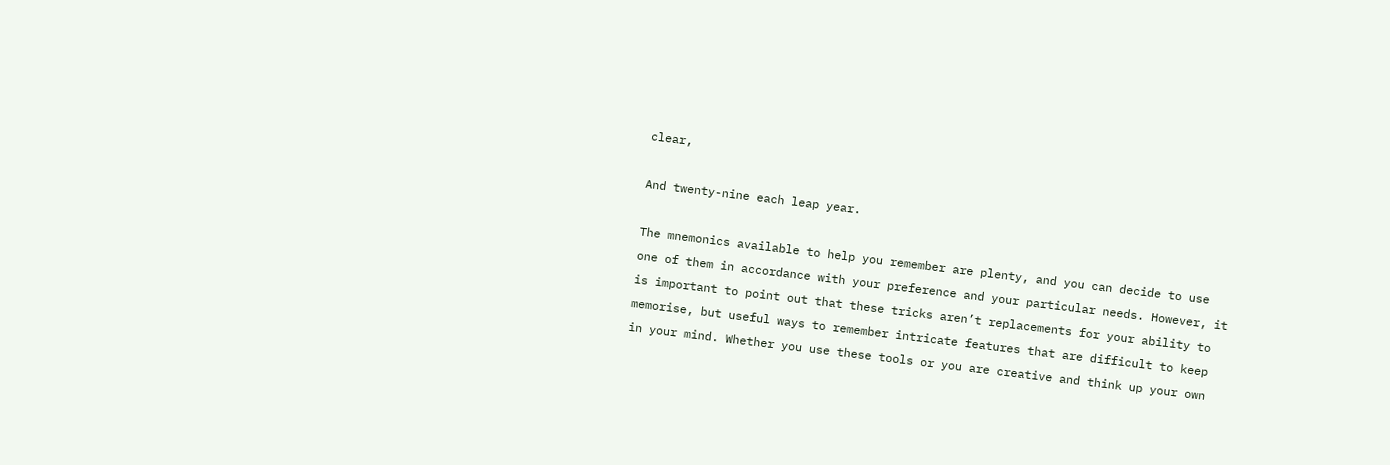clear,

And twenty-nine each leap year.

The mnemonics available to help you remember are plenty, and you can decide to use one of them in accordance with your preference and your particular needs. However, it is important to point out that these tricks aren’t replacements for your ability to memorise, but useful ways to remember intricate features that are difficult to keep in your mind. Whether you use these tools or you are creative and think up your own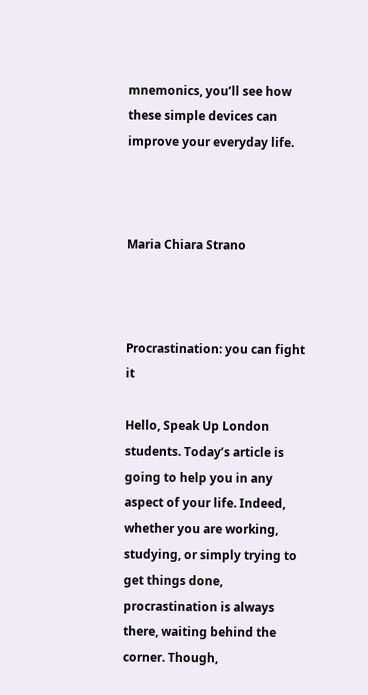mnemonics, you’ll see how these simple devices can improve your everyday life.



Maria Chiara Strano



Procrastination: you can fight it

Hello, Speak Up London students. Today’s article is going to help you in any aspect of your life. Indeed, whether you are working, studying, or simply trying to get things done, procrastination is always there, waiting behind the corner. Though,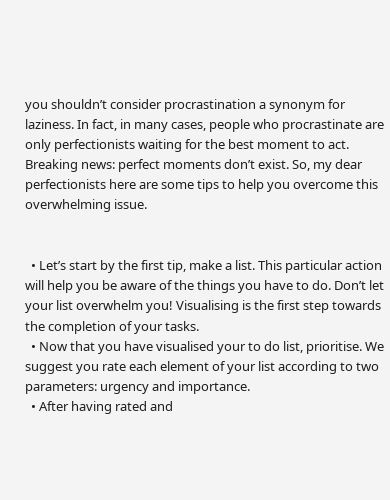you shouldn’t consider procrastination a synonym for laziness. In fact, in many cases, people who procrastinate are only perfectionists waiting for the best moment to act. Breaking news: perfect moments don’t exist. So, my dear perfectionists here are some tips to help you overcome this overwhelming issue.


  • Let’s start by the first tip, make a list. This particular action will help you be aware of the things you have to do. Don’t let your list overwhelm you! Visualising is the first step towards the completion of your tasks.
  • Now that you have visualised your to do list, prioritise. We suggest you rate each element of your list according to two parameters: urgency and importance.
  • After having rated and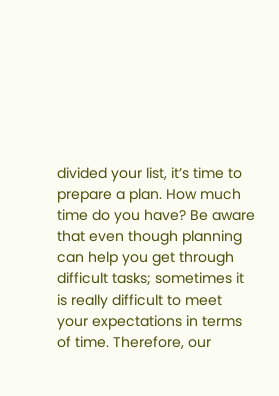divided your list, it’s time to prepare a plan. How much time do you have? Be aware that even though planning can help you get through difficult tasks; sometimes it is really difficult to meet your expectations in terms of time. Therefore, our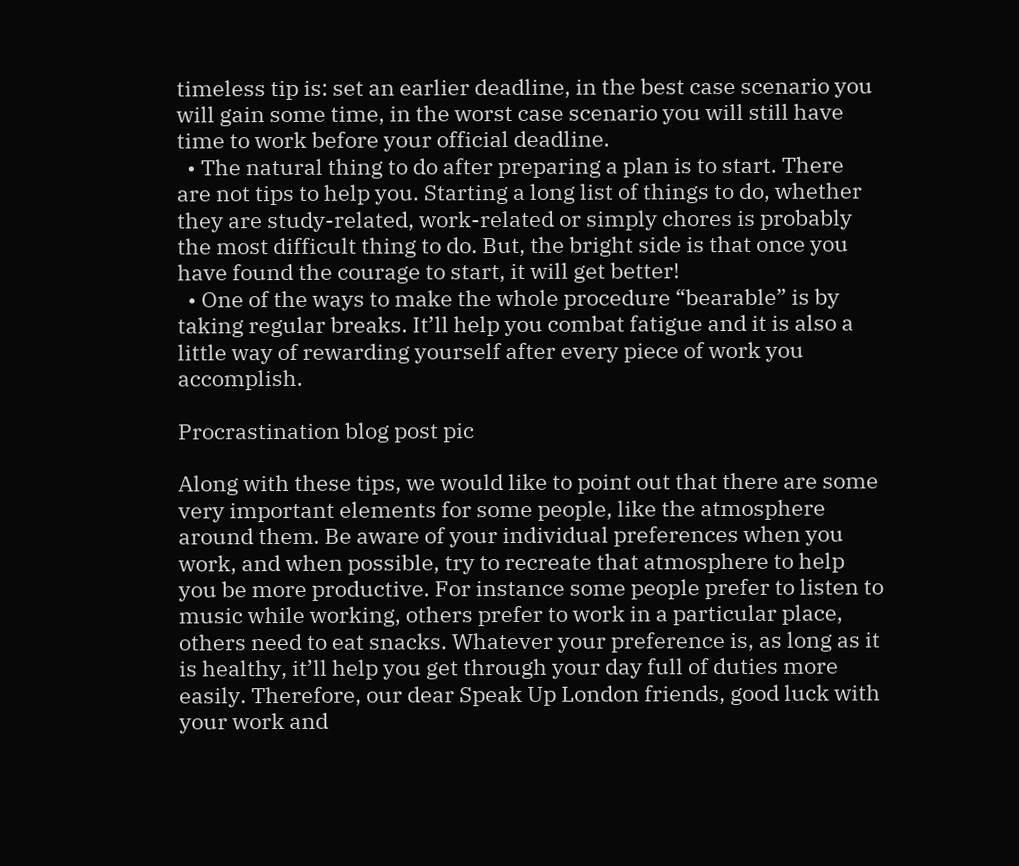timeless tip is: set an earlier deadline, in the best case scenario you will gain some time, in the worst case scenario you will still have time to work before your official deadline.
  • The natural thing to do after preparing a plan is to start. There are not tips to help you. Starting a long list of things to do, whether they are study-related, work-related or simply chores is probably the most difficult thing to do. But, the bright side is that once you have found the courage to start, it will get better!
  • One of the ways to make the whole procedure “bearable” is by taking regular breaks. It’ll help you combat fatigue and it is also a little way of rewarding yourself after every piece of work you accomplish.

Procrastination blog post pic

Along with these tips, we would like to point out that there are some very important elements for some people, like the atmosphere around them. Be aware of your individual preferences when you work, and when possible, try to recreate that atmosphere to help you be more productive. For instance some people prefer to listen to music while working, others prefer to work in a particular place, others need to eat snacks. Whatever your preference is, as long as it is healthy, it’ll help you get through your day full of duties more easily. Therefore, our dear Speak Up London friends, good luck with your work and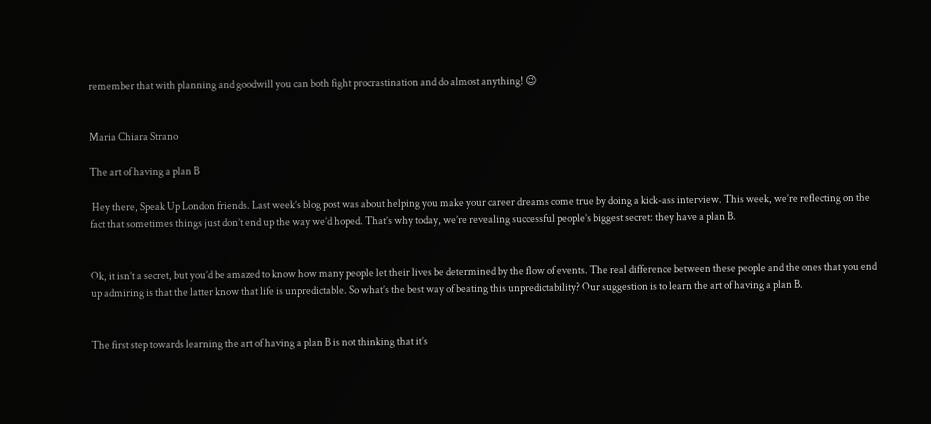remember that with planning and goodwill you can both fight procrastination and do almost anything! 😉


Maria Chiara Strano

The art of having a plan B

 Hey there, Speak Up London friends. Last week’s blog post was about helping you make your career dreams come true by doing a kick-ass interview. This week, we’re reflecting on the fact that sometimes things just don’t end up the way we’d hoped. That’s why today, we’re revealing successful people’s biggest secret: they have a plan B.


Ok, it isn’t a secret, but you’d be amazed to know how many people let their lives be determined by the flow of events. The real difference between these people and the ones that you end up admiring is that the latter know that life is unpredictable. So what’s the best way of beating this unpredictability? Our suggestion is to learn the art of having a plan B.


The first step towards learning the art of having a plan B is not thinking that it’s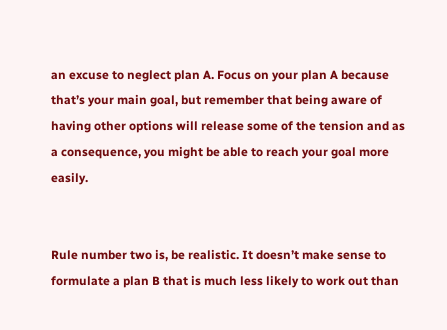an excuse to neglect plan A. Focus on your plan A because that’s your main goal, but remember that being aware of having other options will release some of the tension and as a consequence, you might be able to reach your goal more easily.


Rule number two is, be realistic. It doesn’t make sense to formulate a plan B that is much less likely to work out than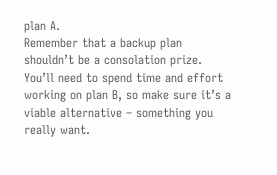plan A.
Remember that a backup plan shouldn’t be a consolation prize. You’ll need to spend time and effort working on plan B, so make sure it’s a viable alternative – something you really want.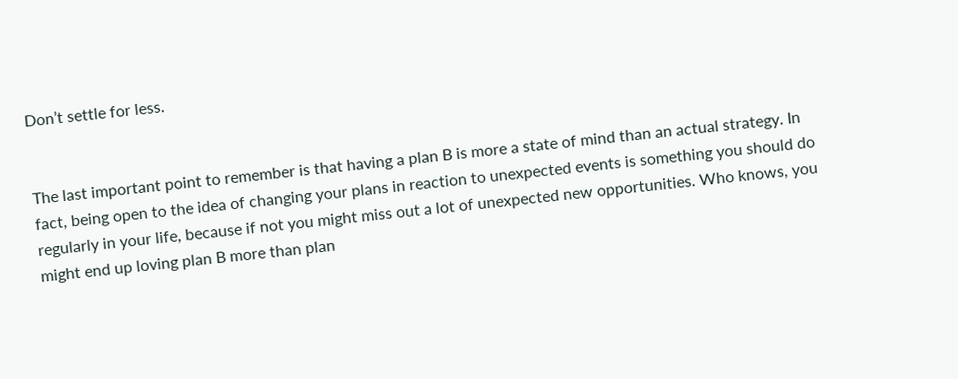Don’t settle for less.


The last important point to remember is that having a plan B is more a state of mind than an actual strategy. In fact, being open to the idea of changing your plans in reaction to unexpected events is something you should do regularly in your life, because if not you might miss out a lot of unexpected new opportunities. Who knows, you might end up loving plan B more than plan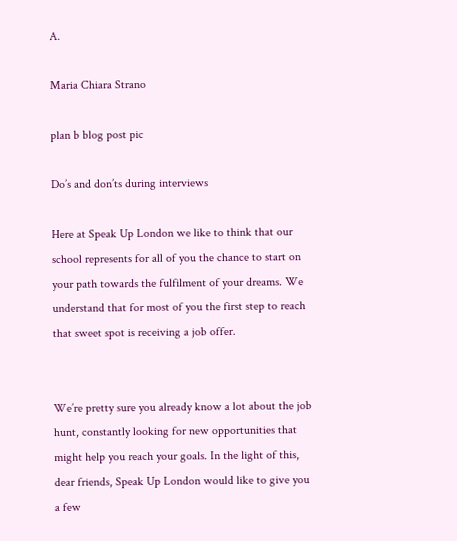A.

Maria Chiara Strano

plan b blog post pic

Do’s and don’ts during interviews

Here at Speak Up London we like to think that our school represents for all of you the chance to start on your path towards the fulfilment of your dreams. We understand that for most of you the first step to reach that sweet spot is receiving a job offer.


We’re pretty sure you already know a lot about the job hunt, constantly looking for new opportunities that might help you reach your goals. In the light of this, dear friends, Speak Up London would like to give you a few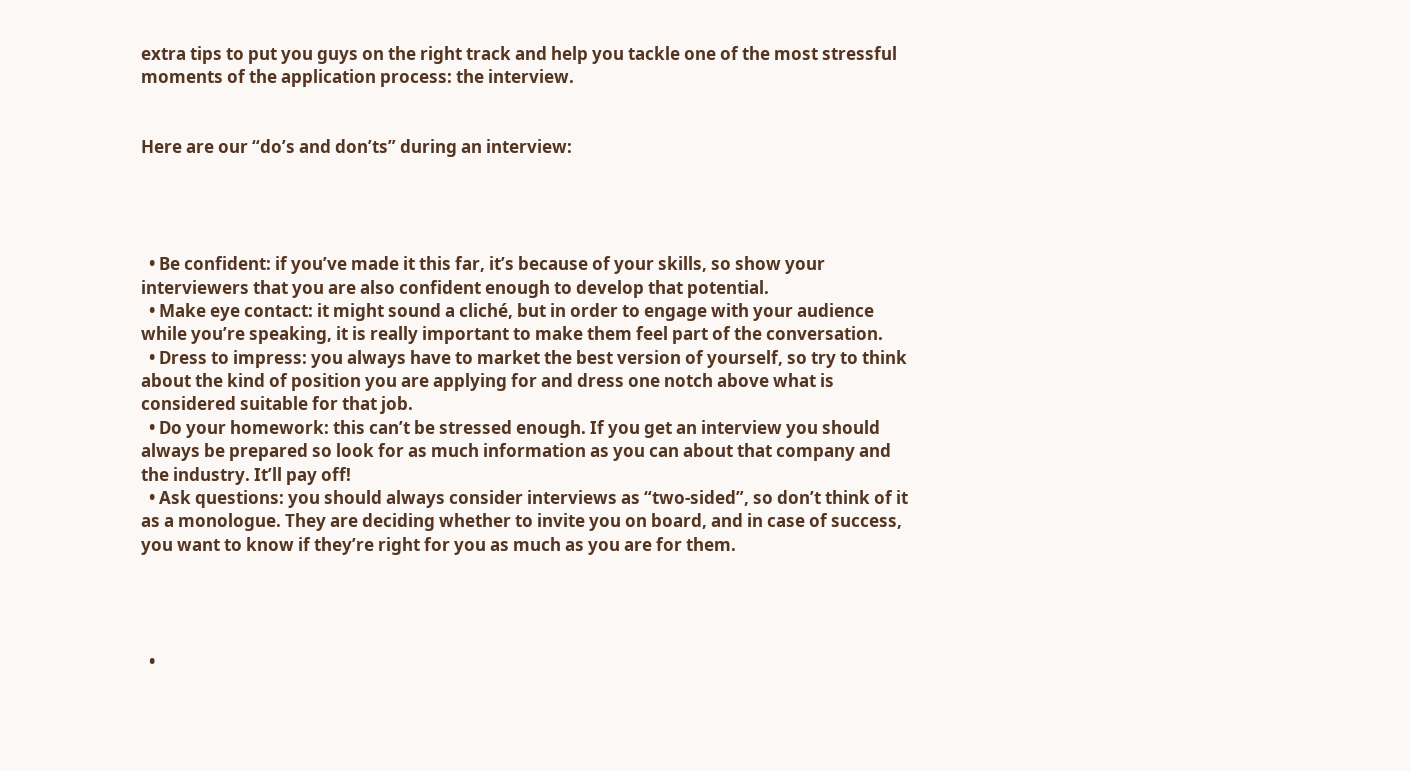extra tips to put you guys on the right track and help you tackle one of the most stressful moments of the application process: the interview.


Here are our “do’s and don’ts” during an interview:




  • Be confident: if you’ve made it this far, it’s because of your skills, so show your interviewers that you are also confident enough to develop that potential.
  • Make eye contact: it might sound a cliché, but in order to engage with your audience while you’re speaking, it is really important to make them feel part of the conversation.
  • Dress to impress: you always have to market the best version of yourself, so try to think about the kind of position you are applying for and dress one notch above what is considered suitable for that job.
  • Do your homework: this can’t be stressed enough. If you get an interview you should always be prepared so look for as much information as you can about that company and the industry. It’ll pay off!
  • Ask questions: you should always consider interviews as “two-sided”, so don’t think of it as a monologue. They are deciding whether to invite you on board, and in case of success, you want to know if they’re right for you as much as you are for them.




  •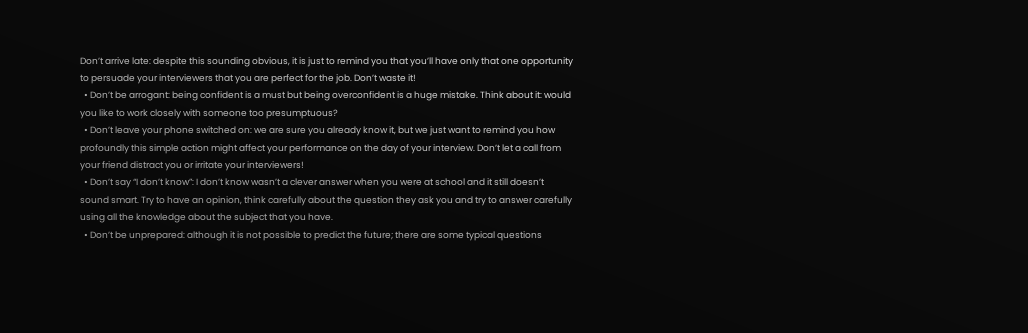Don’t arrive late: despite this sounding obvious, it is just to remind you that you’ll have only that one opportunity to persuade your interviewers that you are perfect for the job. Don’t waste it!
  • Don’t be arrogant: being confident is a must but being overconfident is a huge mistake. Think about it: would you like to work closely with someone too presumptuous?
  • Don’t leave your phone switched on: we are sure you already know it, but we just want to remind you how profoundly this simple action might affect your performance on the day of your interview. Don’t let a call from your friend distract you or irritate your interviewers!
  • Don’t say “I don’t know”: I don’t know wasn’t a clever answer when you were at school and it still doesn’t sound smart. Try to have an opinion, think carefully about the question they ask you and try to answer carefully using all the knowledge about the subject that you have.
  • Don’t be unprepared: although it is not possible to predict the future; there are some typical questions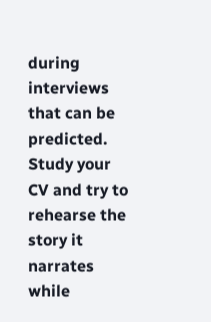during interviews that can be predicted. Study your CV and try to rehearse the story it narrates while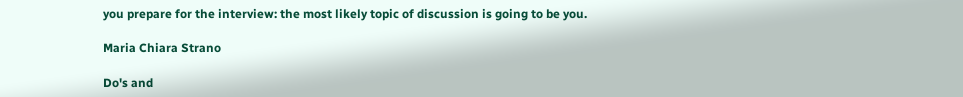you prepare for the interview: the most likely topic of discussion is going to be you.

Maria Chiara Strano

Do's and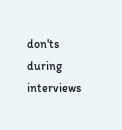don'ts during interviews